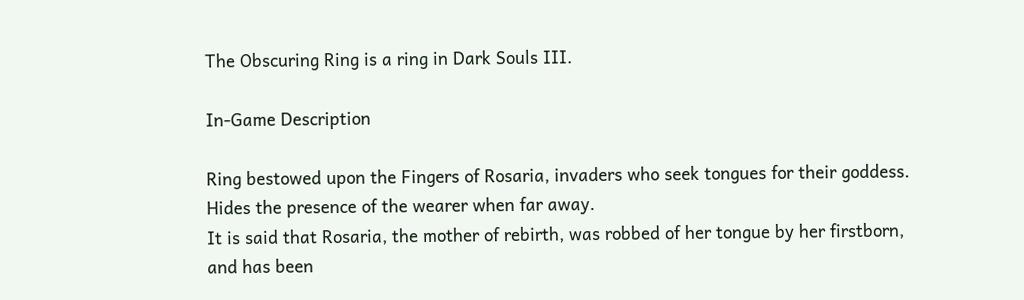The Obscuring Ring is a ring in Dark Souls III.

In-Game Description

Ring bestowed upon the Fingers of Rosaria, invaders who seek tongues for their goddess.
Hides the presence of the wearer when far away.
It is said that Rosaria, the mother of rebirth, was robbed of her tongue by her firstborn, and has been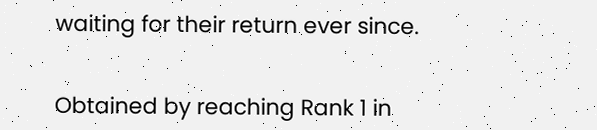waiting for their return ever since.


Obtained by reaching Rank 1 in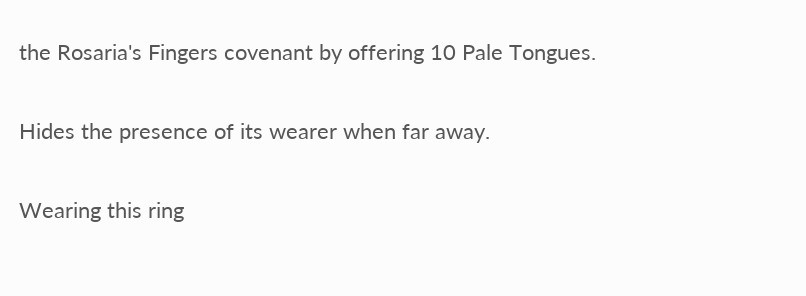the Rosaria's Fingers covenant by offering 10 Pale Tongues.


Hides the presence of its wearer when far away.


Wearing this ring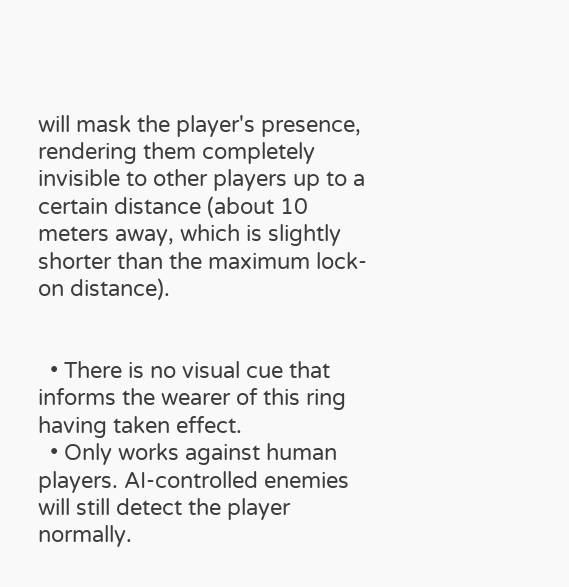will mask the player's presence, rendering them completely invisible to other players up to a certain distance (about 10 meters away, which is slightly shorter than the maximum lock-on distance).


  • There is no visual cue that informs the wearer of this ring having taken effect.
  • Only works against human players. AI-controlled enemies will still detect the player normally.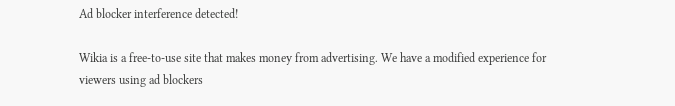Ad blocker interference detected!

Wikia is a free-to-use site that makes money from advertising. We have a modified experience for viewers using ad blockers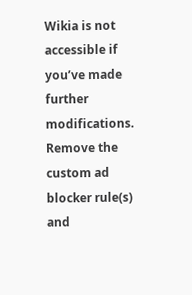Wikia is not accessible if you’ve made further modifications. Remove the custom ad blocker rule(s) and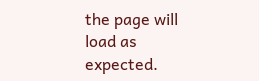the page will load as expected.